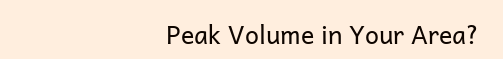Peak Volume in Your Area?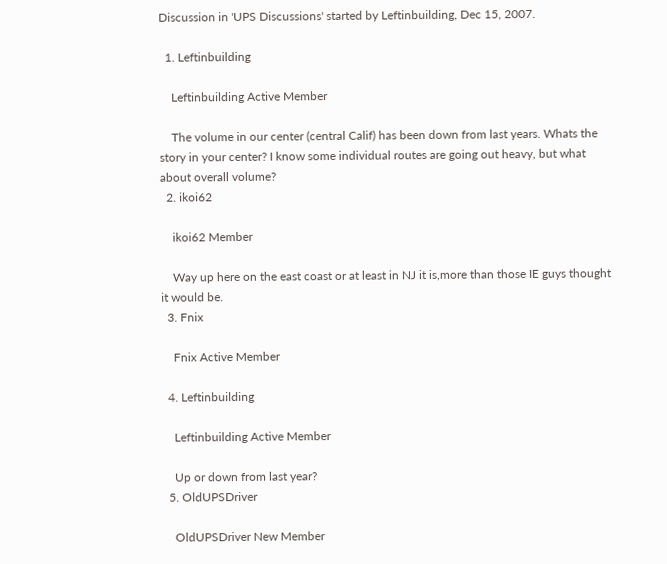Discussion in 'UPS Discussions' started by Leftinbuilding, Dec 15, 2007.

  1. Leftinbuilding

    Leftinbuilding Active Member

    The volume in our center (central Calif) has been down from last years. Whats the story in your center? I know some individual routes are going out heavy, but what about overall volume?
  2. ikoi62

    ikoi62 Member

    Way up here on the east coast or at least in NJ it is,more than those IE guys thought it would be.
  3. Fnix

    Fnix Active Member

  4. Leftinbuilding

    Leftinbuilding Active Member

    Up or down from last year?
  5. OldUPSDriver

    OldUPSDriver New Member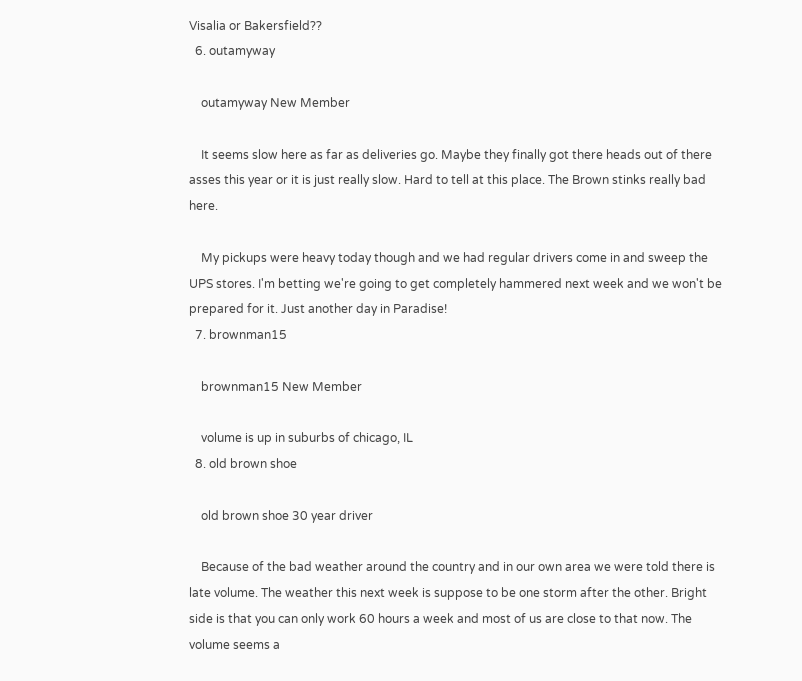Visalia or Bakersfield??
  6. outamyway

    outamyway New Member

    It seems slow here as far as deliveries go. Maybe they finally got there heads out of there asses this year or it is just really slow. Hard to tell at this place. The Brown stinks really bad here.

    My pickups were heavy today though and we had regular drivers come in and sweep the UPS stores. I'm betting we're going to get completely hammered next week and we won't be prepared for it. Just another day in Paradise!
  7. brownman15

    brownman15 New Member

    volume is up in suburbs of chicago, IL
  8. old brown shoe

    old brown shoe 30 year driver

    Because of the bad weather around the country and in our own area we were told there is late volume. The weather this next week is suppose to be one storm after the other. Bright side is that you can only work 60 hours a week and most of us are close to that now. The volume seems a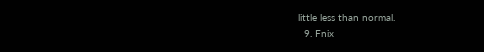little less than normal.
  9. Fnix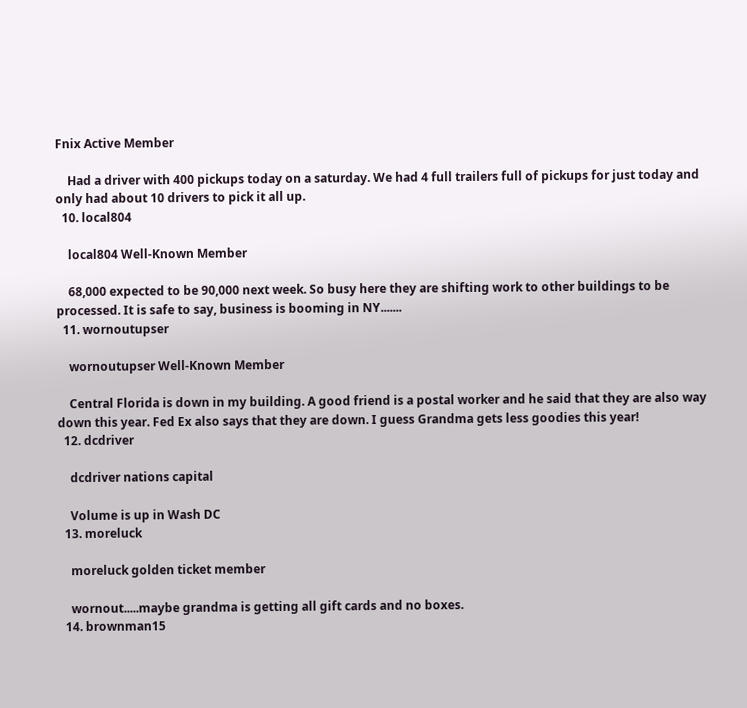Fnix Active Member

    Had a driver with 400 pickups today on a saturday. We had 4 full trailers full of pickups for just today and only had about 10 drivers to pick it all up.
  10. local804

    local804 Well-Known Member

    68,000 expected to be 90,000 next week. So busy here they are shifting work to other buildings to be processed. It is safe to say, business is booming in NY.......
  11. wornoutupser

    wornoutupser Well-Known Member

    Central Florida is down in my building. A good friend is a postal worker and he said that they are also way down this year. Fed Ex also says that they are down. I guess Grandma gets less goodies this year!
  12. dcdriver

    dcdriver nations capital

    Volume is up in Wash DC
  13. moreluck

    moreluck golden ticket member

    wornout.....maybe grandma is getting all gift cards and no boxes.
  14. brownman15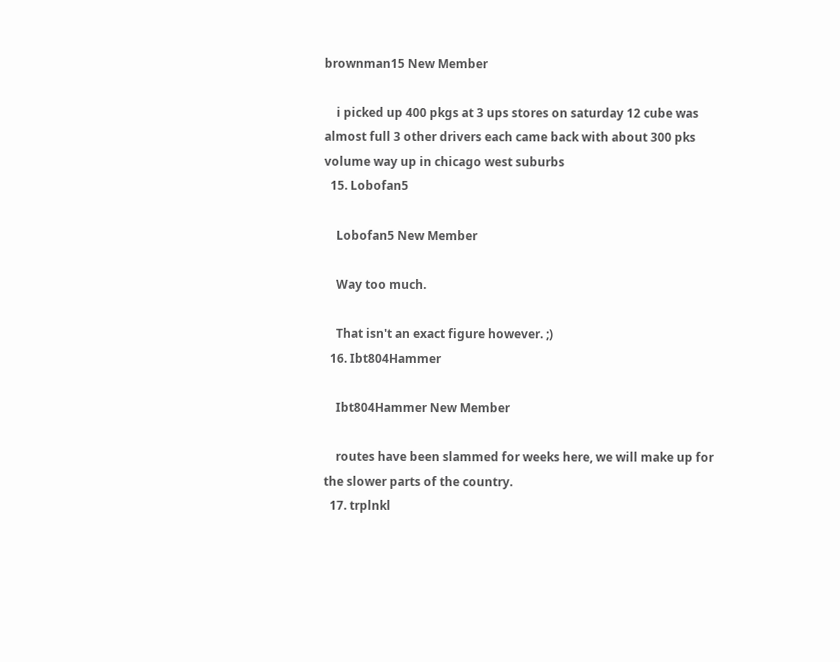brownman15 New Member

    i picked up 400 pkgs at 3 ups stores on saturday 12 cube was almost full 3 other drivers each came back with about 300 pks volume way up in chicago west suburbs
  15. Lobofan5

    Lobofan5 New Member

    Way too much.

    That isn't an exact figure however. ;)
  16. Ibt804Hammer

    Ibt804Hammer New Member

    routes have been slammed for weeks here, we will make up for the slower parts of the country.
  17. trplnkl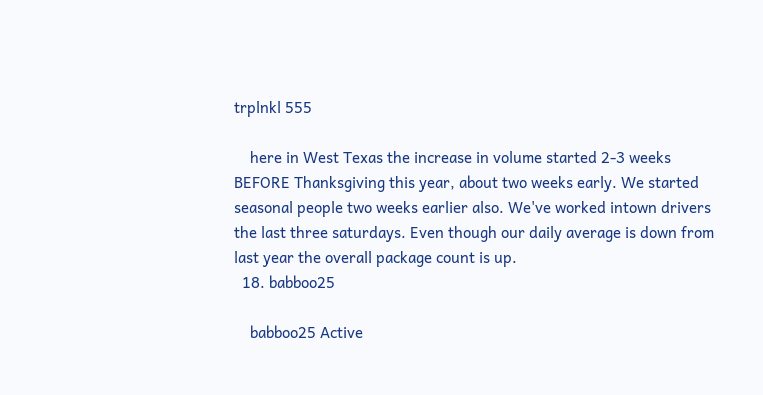trplnkl 555

    here in West Texas the increase in volume started 2-3 weeks BEFORE Thanksgiving this year, about two weeks early. We started seasonal people two weeks earlier also. We've worked intown drivers the last three saturdays. Even though our daily average is down from last year the overall package count is up.
  18. babboo25

    babboo25 Active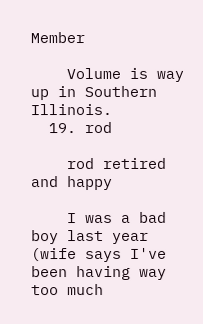Member

    Volume is way up in Southern Illinois.
  19. rod

    rod retired and happy

    I was a bad boy last year (wife says I've been having way too much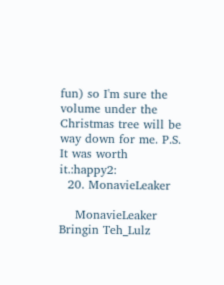fun) so I'm sure the volume under the Christmas tree will be way down for me. P.S. It was worth it.:happy2:
  20. MonavieLeaker

    MonavieLeaker Bringin Teh_Lulz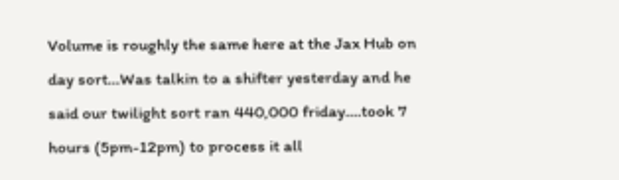Volume is roughly the same here at the Jax Hub on day sort...Was talkin to a shifter yesterday and he said our twilight sort ran 440,000 friday....took 7 hours (5pm-12pm) to process it all